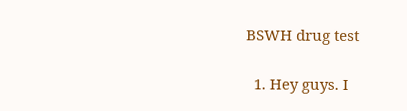BSWH drug test

  1. Hey guys. I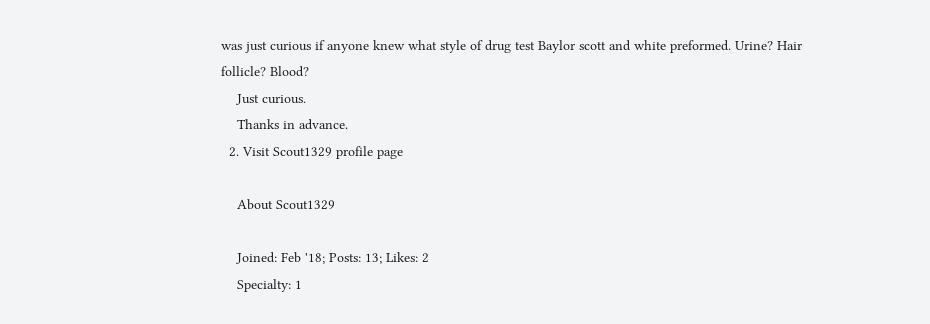was just curious if anyone knew what style of drug test Baylor scott and white preformed. Urine? Hair follicle? Blood?
    Just curious.
    Thanks in advance.
  2. Visit Scout1329 profile page

    About Scout1329

    Joined: Feb '18; Posts: 13; Likes: 2
    Specialty: 1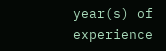year(s) of experience